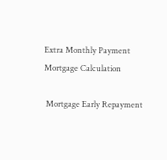Extra Monthly Payment Mortgage Calculation

 Mortgage Early Repayment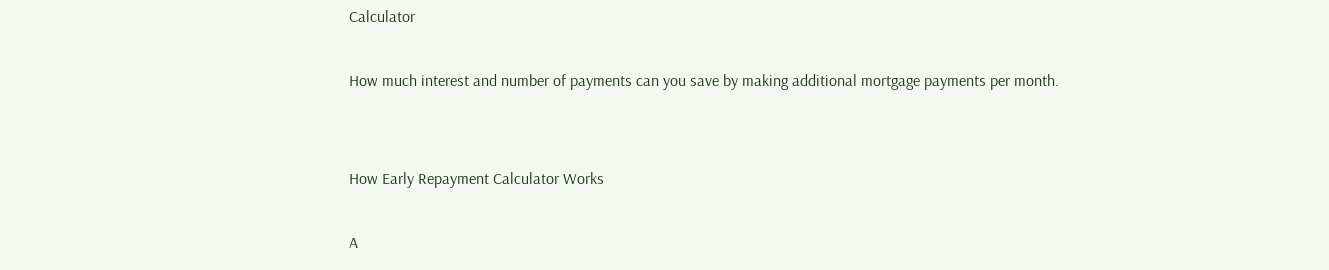Calculator

How much interest and number of payments can you save by making additional mortgage payments per month.


How Early Repayment Calculator Works

A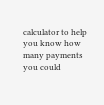calculator to help you know how many payments you could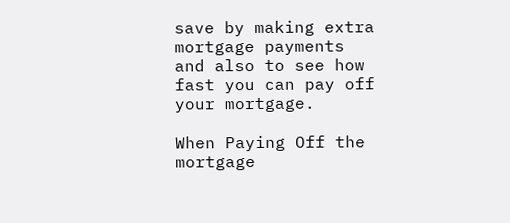save by making extra mortgage payments and also to see how fast you can pay off your mortgage.

When Paying Off the mortgage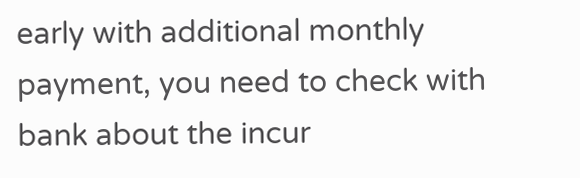early with additional monthly payment, you need to check with bank about the incur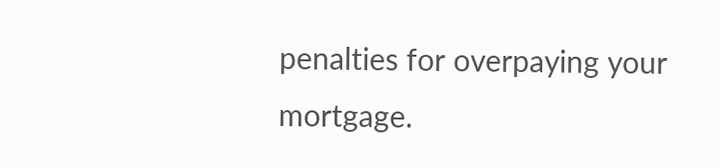penalties for overpaying your mortgage.